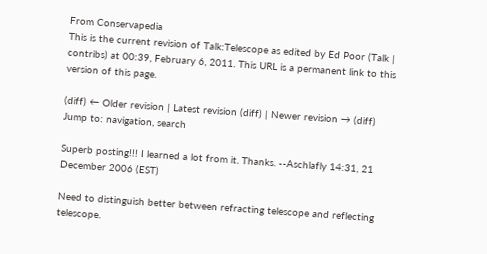From Conservapedia
This is the current revision of Talk:Telescope as edited by Ed Poor (Talk | contribs) at 00:39, February 6, 2011. This URL is a permanent link to this version of this page.

(diff) ← Older revision | Latest revision (diff) | Newer revision → (diff)
Jump to: navigation, search

Superb posting!!! I learned a lot from it. Thanks. --Aschlafly 14:31, 21 December 2006 (EST)

Need to distinguish better between refracting telescope and reflecting telescope.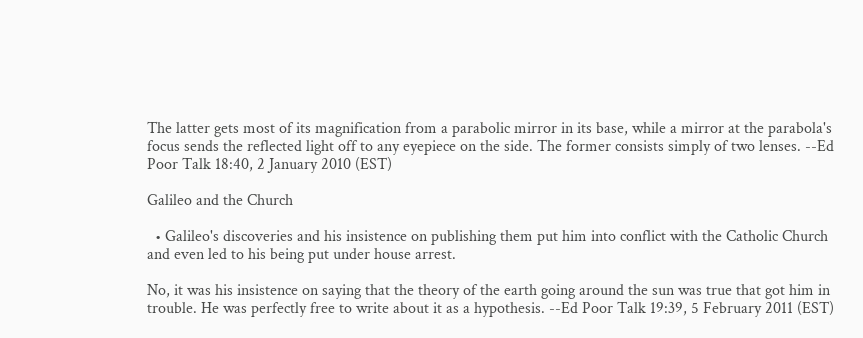The latter gets most of its magnification from a parabolic mirror in its base, while a mirror at the parabola's focus sends the reflected light off to any eyepiece on the side. The former consists simply of two lenses. --Ed Poor Talk 18:40, 2 January 2010 (EST)

Galileo and the Church

  • Galileo's discoveries and his insistence on publishing them put him into conflict with the Catholic Church and even led to his being put under house arrest.

No, it was his insistence on saying that the theory of the earth going around the sun was true that got him in trouble. He was perfectly free to write about it as a hypothesis. --Ed Poor Talk 19:39, 5 February 2011 (EST)